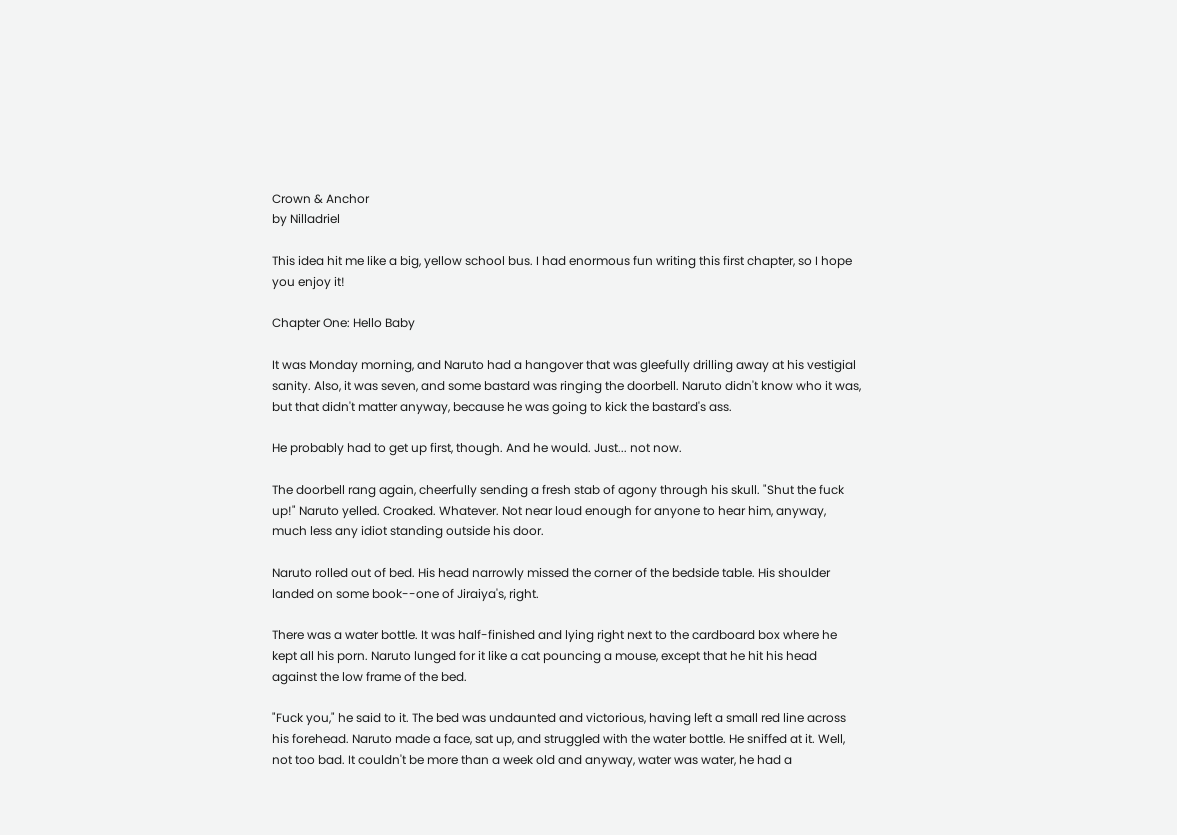Crown & Anchor
by Nilladriel

This idea hit me like a big, yellow school bus. I had enormous fun writing this first chapter, so I hope you enjoy it!

Chapter One: Hello Baby

It was Monday morning, and Naruto had a hangover that was gleefully drilling away at his vestigial sanity. Also, it was seven, and some bastard was ringing the doorbell. Naruto didn't know who it was, but that didn't matter anyway, because he was going to kick the bastard's ass.

He probably had to get up first, though. And he would. Just... not now.

The doorbell rang again, cheerfully sending a fresh stab of agony through his skull. "Shut the fuck up!" Naruto yelled. Croaked. Whatever. Not near loud enough for anyone to hear him, anyway, much less any idiot standing outside his door.

Naruto rolled out of bed. His head narrowly missed the corner of the bedside table. His shoulder landed on some book--one of Jiraiya's, right.

There was a water bottle. It was half-finished and lying right next to the cardboard box where he kept all his porn. Naruto lunged for it like a cat pouncing a mouse, except that he hit his head against the low frame of the bed.

"Fuck you," he said to it. The bed was undaunted and victorious, having left a small red line across his forehead. Naruto made a face, sat up, and struggled with the water bottle. He sniffed at it. Well, not too bad. It couldn't be more than a week old and anyway, water was water, he had a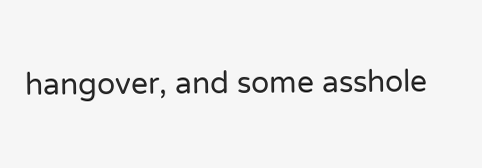hangover, and some asshole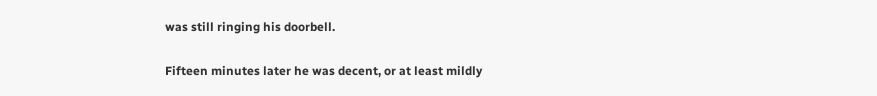was still ringing his doorbell.

Fifteen minutes later he was decent, or at least mildly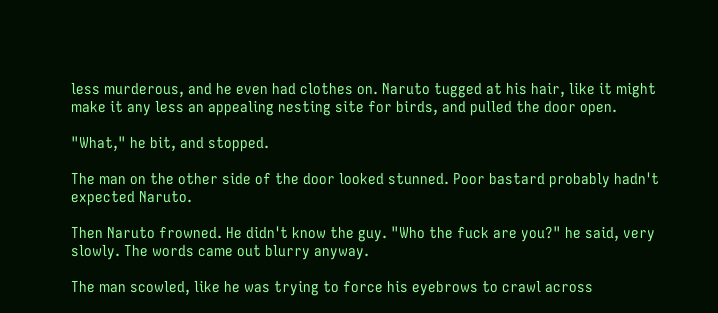less murderous, and he even had clothes on. Naruto tugged at his hair, like it might make it any less an appealing nesting site for birds, and pulled the door open.

"What," he bit, and stopped.

The man on the other side of the door looked stunned. Poor bastard probably hadn't expected Naruto.

Then Naruto frowned. He didn't know the guy. "Who the fuck are you?" he said, very slowly. The words came out blurry anyway.

The man scowled, like he was trying to force his eyebrows to crawl across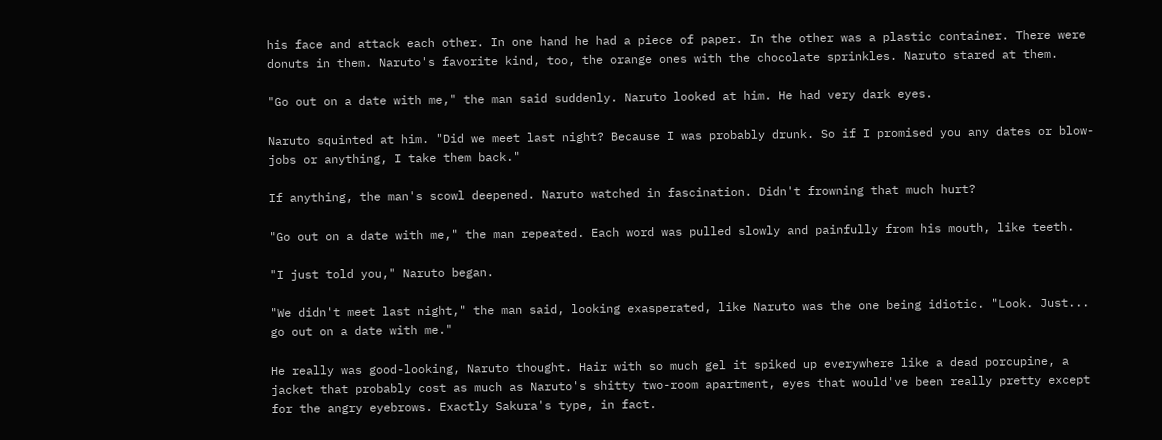his face and attack each other. In one hand he had a piece of paper. In the other was a plastic container. There were donuts in them. Naruto's favorite kind, too, the orange ones with the chocolate sprinkles. Naruto stared at them.

"Go out on a date with me," the man said suddenly. Naruto looked at him. He had very dark eyes.

Naruto squinted at him. "Did we meet last night? Because I was probably drunk. So if I promised you any dates or blow-jobs or anything, I take them back."

If anything, the man's scowl deepened. Naruto watched in fascination. Didn't frowning that much hurt?

"Go out on a date with me," the man repeated. Each word was pulled slowly and painfully from his mouth, like teeth.

"I just told you," Naruto began.

"We didn't meet last night," the man said, looking exasperated, like Naruto was the one being idiotic. "Look. Just... go out on a date with me."

He really was good-looking, Naruto thought. Hair with so much gel it spiked up everywhere like a dead porcupine, a jacket that probably cost as much as Naruto's shitty two-room apartment, eyes that would've been really pretty except for the angry eyebrows. Exactly Sakura's type, in fact.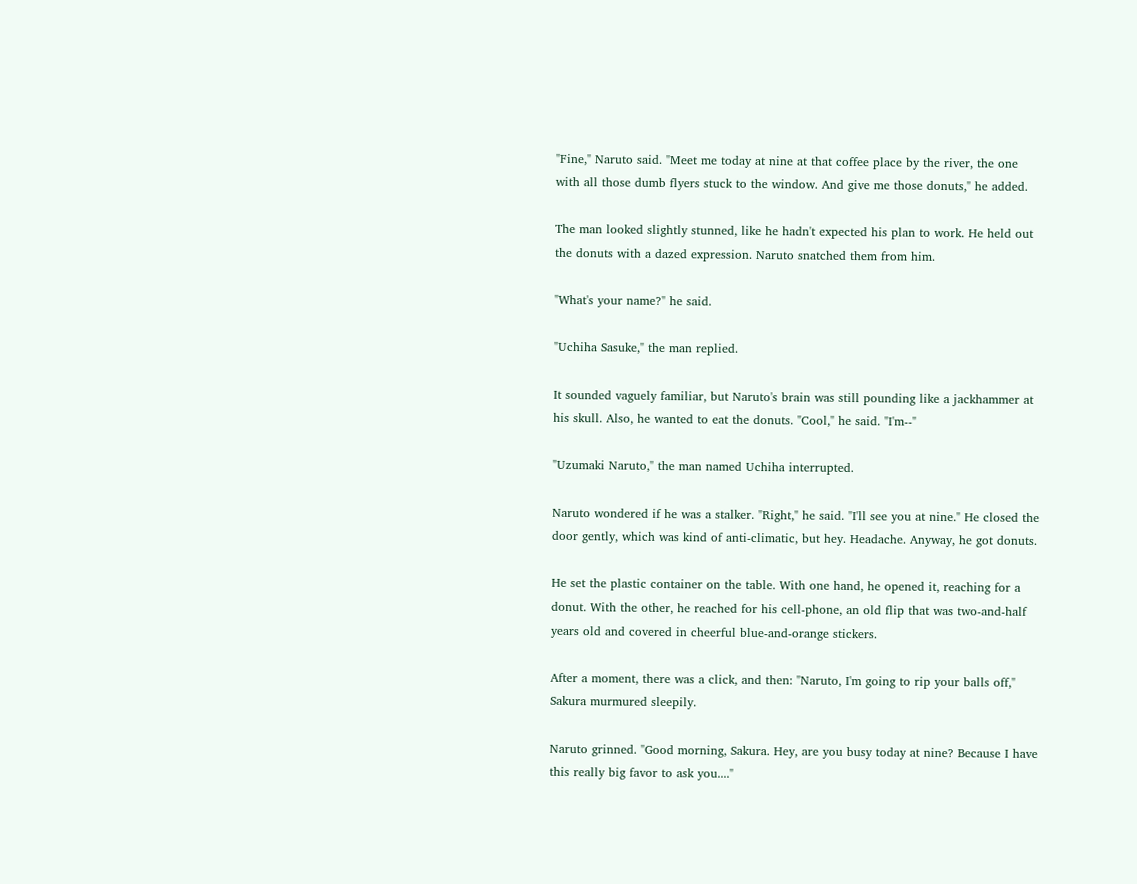"Fine," Naruto said. "Meet me today at nine at that coffee place by the river, the one with all those dumb flyers stuck to the window. And give me those donuts," he added.

The man looked slightly stunned, like he hadn't expected his plan to work. He held out the donuts with a dazed expression. Naruto snatched them from him.

"What's your name?" he said.

"Uchiha Sasuke," the man replied.

It sounded vaguely familiar, but Naruto's brain was still pounding like a jackhammer at his skull. Also, he wanted to eat the donuts. "Cool," he said. "I'm--"

"Uzumaki Naruto," the man named Uchiha interrupted.

Naruto wondered if he was a stalker. "Right," he said. "I'll see you at nine." He closed the door gently, which was kind of anti-climatic, but hey. Headache. Anyway, he got donuts.

He set the plastic container on the table. With one hand, he opened it, reaching for a donut. With the other, he reached for his cell-phone, an old flip that was two-and-half years old and covered in cheerful blue-and-orange stickers.

After a moment, there was a click, and then: "Naruto, I'm going to rip your balls off," Sakura murmured sleepily.

Naruto grinned. "Good morning, Sakura. Hey, are you busy today at nine? Because I have this really big favor to ask you...."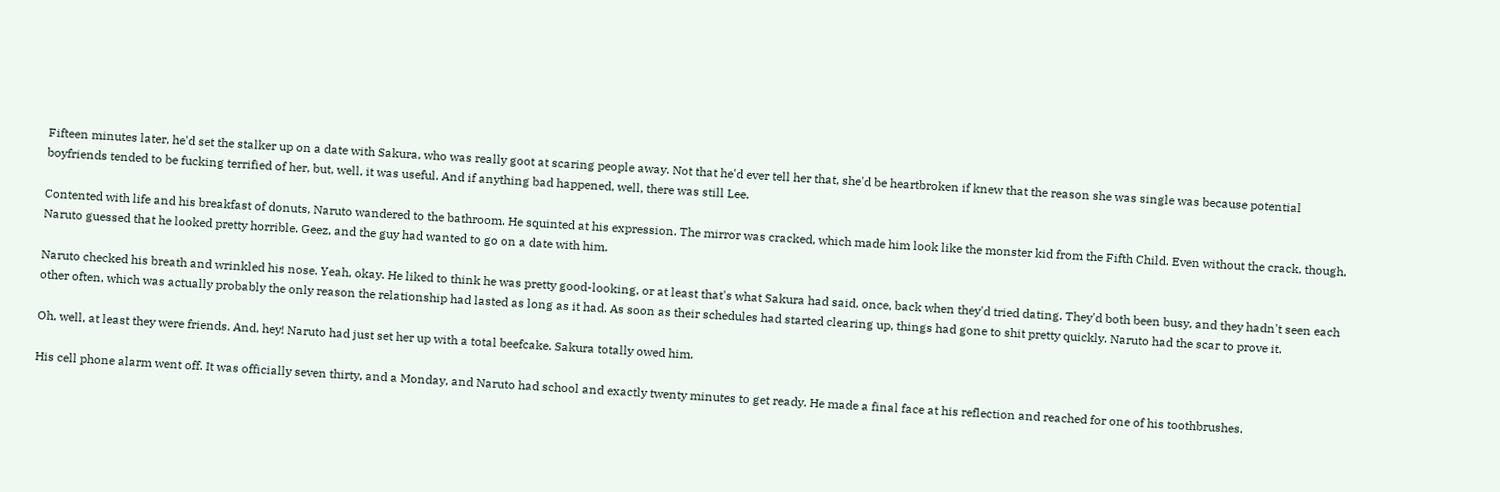Fifteen minutes later, he'd set the stalker up on a date with Sakura, who was really goot at scaring people away. Not that he'd ever tell her that, she'd be heartbroken if knew that the reason she was single was because potential boyfriends tended to be fucking terrified of her, but, well, it was useful. And if anything bad happened, well, there was still Lee.

Contented with life and his breakfast of donuts, Naruto wandered to the bathroom. He squinted at his expression. The mirror was cracked, which made him look like the monster kid from the Fifth Child. Even without the crack, though, Naruto guessed that he looked pretty horrible. Geez, and the guy had wanted to go on a date with him.

Naruto checked his breath and wrinkled his nose. Yeah, okay. He liked to think he was pretty good-looking, or at least that's what Sakura had said, once, back when they'd tried dating. They'd both been busy, and they hadn't seen each other often, which was actually probably the only reason the relationship had lasted as long as it had. As soon as their schedules had started clearing up, things had gone to shit pretty quickly. Naruto had the scar to prove it.

Oh, well, at least they were friends. And, hey! Naruto had just set her up with a total beefcake. Sakura totally owed him.

His cell phone alarm went off. It was officially seven thirty, and a Monday, and Naruto had school and exactly twenty minutes to get ready. He made a final face at his reflection and reached for one of his toothbrushes.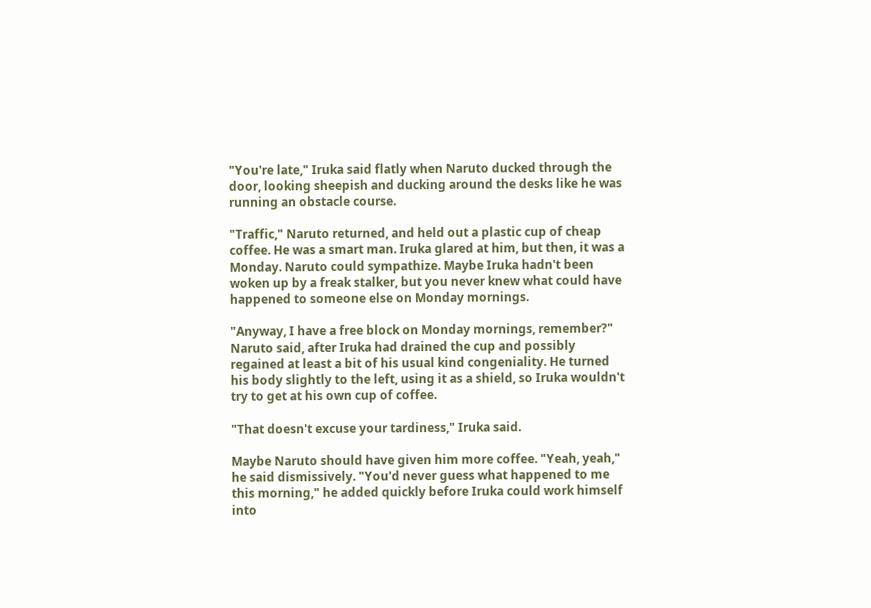"You're late," Iruka said flatly when Naruto ducked through the door, looking sheepish and ducking around the desks like he was running an obstacle course.

"Traffic," Naruto returned, and held out a plastic cup of cheap coffee. He was a smart man. Iruka glared at him, but then, it was a Monday. Naruto could sympathize. Maybe Iruka hadn't been woken up by a freak stalker, but you never knew what could have happened to someone else on Monday mornings.

"Anyway, I have a free block on Monday mornings, remember?" Naruto said, after Iruka had drained the cup and possibly regained at least a bit of his usual kind congeniality. He turned his body slightly to the left, using it as a shield, so Iruka wouldn't try to get at his own cup of coffee.

"That doesn't excuse your tardiness," Iruka said.

Maybe Naruto should have given him more coffee. "Yeah, yeah," he said dismissively. "You'd never guess what happened to me this morning," he added quickly before Iruka could work himself into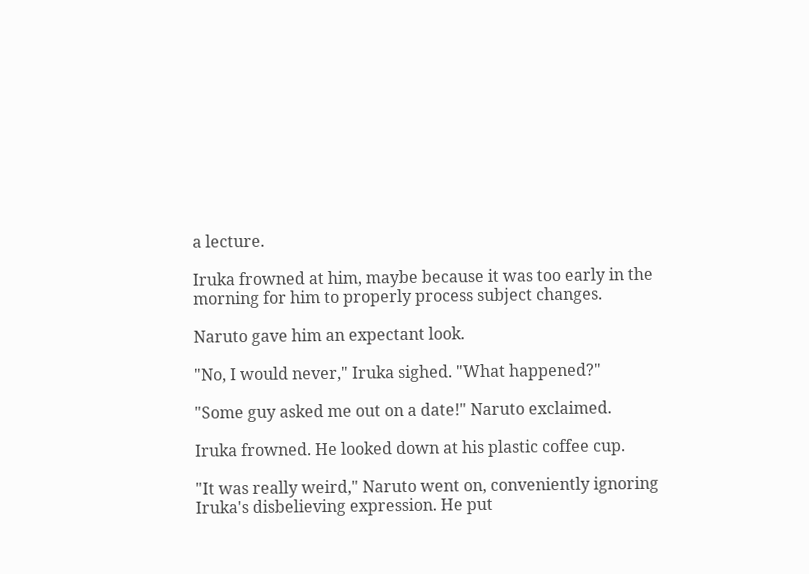a lecture.

Iruka frowned at him, maybe because it was too early in the morning for him to properly process subject changes.

Naruto gave him an expectant look.

"No, I would never," Iruka sighed. "What happened?"

"Some guy asked me out on a date!" Naruto exclaimed.

Iruka frowned. He looked down at his plastic coffee cup.

"It was really weird," Naruto went on, conveniently ignoring Iruka's disbelieving expression. He put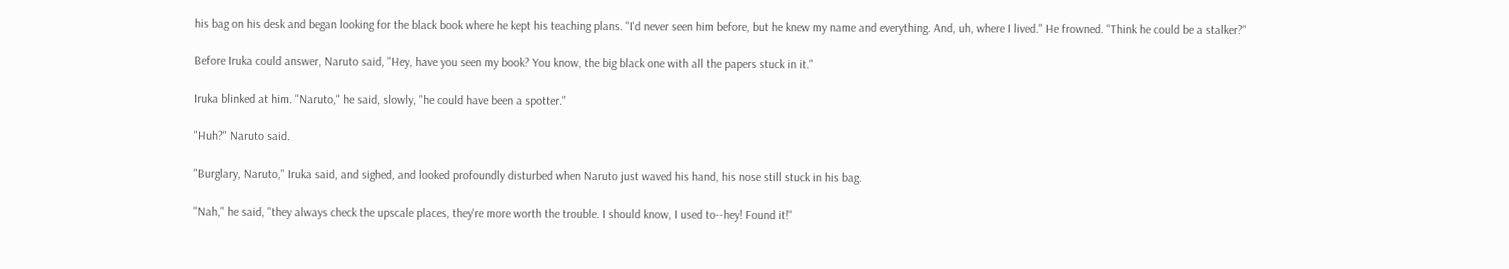his bag on his desk and began looking for the black book where he kept his teaching plans. "I'd never seen him before, but he knew my name and everything. And, uh, where I lived." He frowned. "Think he could be a stalker?"

Before Iruka could answer, Naruto said, "Hey, have you seen my book? You know, the big black one with all the papers stuck in it."

Iruka blinked at him. "Naruto," he said, slowly, "he could have been a spotter."

"Huh?" Naruto said.

"Burglary, Naruto," Iruka said, and sighed, and looked profoundly disturbed when Naruto just waved his hand, his nose still stuck in his bag.

"Nah," he said, "they always check the upscale places, they're more worth the trouble. I should know, I used to--hey! Found it!"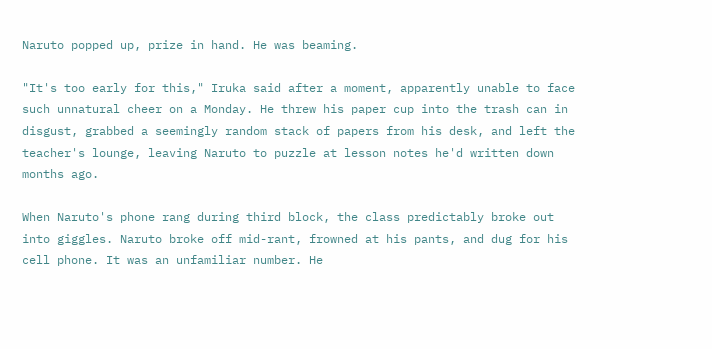Naruto popped up, prize in hand. He was beaming.

"It's too early for this," Iruka said after a moment, apparently unable to face such unnatural cheer on a Monday. He threw his paper cup into the trash can in disgust, grabbed a seemingly random stack of papers from his desk, and left the teacher's lounge, leaving Naruto to puzzle at lesson notes he'd written down months ago.

When Naruto's phone rang during third block, the class predictably broke out into giggles. Naruto broke off mid-rant, frowned at his pants, and dug for his cell phone. It was an unfamiliar number. He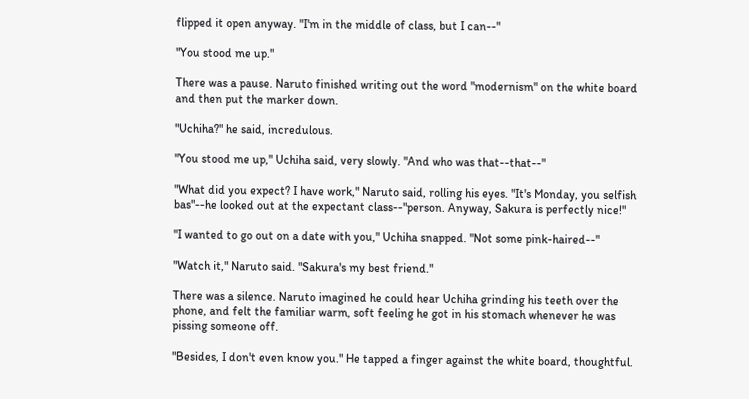flipped it open anyway. "I'm in the middle of class, but I can--"

"You stood me up."

There was a pause. Naruto finished writing out the word "modernism" on the white board and then put the marker down.

"Uchiha?" he said, incredulous.

"You stood me up," Uchiha said, very slowly. "And who was that--that--"

"What did you expect? I have work," Naruto said, rolling his eyes. "It's Monday, you selfish bas"--he looked out at the expectant class--"person. Anyway, Sakura is perfectly nice!"

"I wanted to go out on a date with you," Uchiha snapped. "Not some pink-haired--"

"Watch it," Naruto said. "Sakura's my best friend."

There was a silence. Naruto imagined he could hear Uchiha grinding his teeth over the phone, and felt the familiar warm, soft feeling he got in his stomach whenever he was pissing someone off.

"Besides, I don't even know you." He tapped a finger against the white board, thoughtful.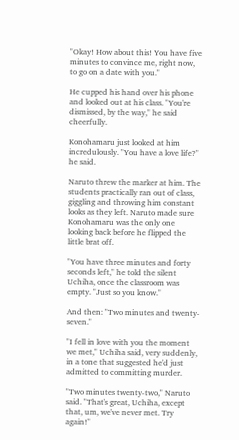"Okay! How about this! You have five minutes to convince me, right now, to go on a date with you."

He cupped his hand over his phone and looked out at his class. "You're dismissed, by the way," he said cheerfully.

Konohamaru just looked at him incredulously. "You have a love life?" he said.

Naruto threw the marker at him. The students practically ran out of class, giggling and throwing him constant looks as they left. Naruto made sure Konohamaru was the only one looking back before he flipped the little brat off.

"You have three minutes and forty seconds left," he told the silent Uchiha, once the classroom was empty. "Just so you know."

And then: "Two minutes and twenty-seven."

"I fell in love with you the moment we met," Uchiha said, very suddenly, in a tone that suggested he'd just admitted to committing murder.

"Two minutes twenty-two," Naruto said. "That's great, Uchiha, except that, um, we've never met. Try again!"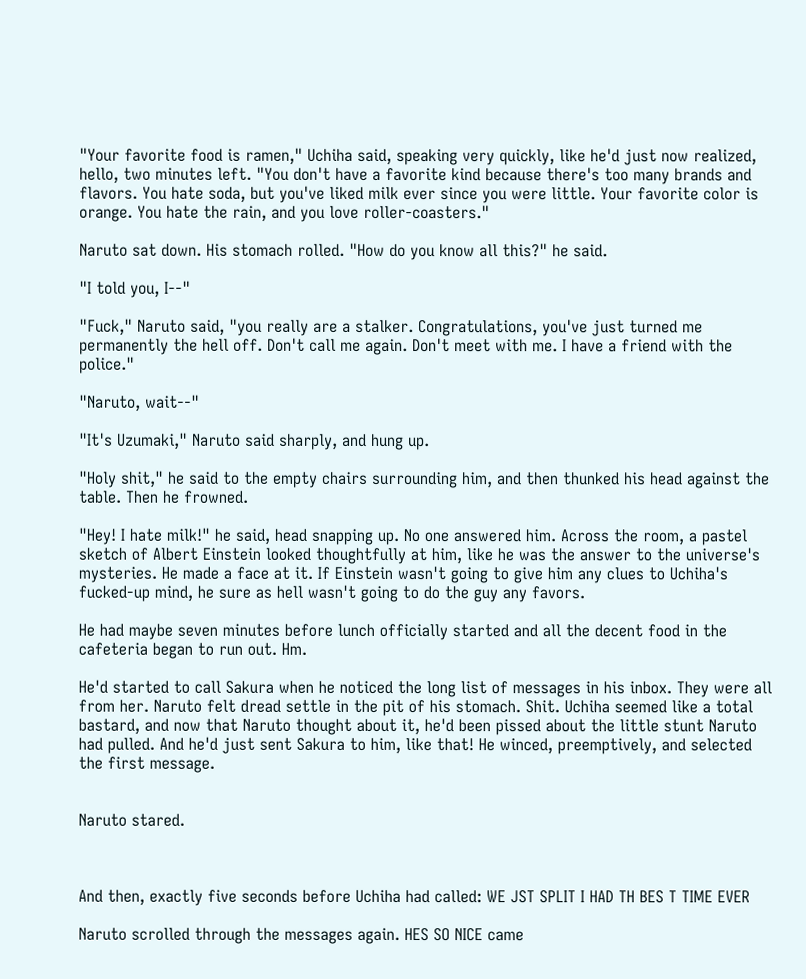"Your favorite food is ramen," Uchiha said, speaking very quickly, like he'd just now realized, hello, two minutes left. "You don't have a favorite kind because there's too many brands and flavors. You hate soda, but you've liked milk ever since you were little. Your favorite color is orange. You hate the rain, and you love roller-coasters."

Naruto sat down. His stomach rolled. "How do you know all this?" he said.

"I told you, I--"

"Fuck," Naruto said, "you really are a stalker. Congratulations, you've just turned me permanently the hell off. Don't call me again. Don't meet with me. I have a friend with the police."

"Naruto, wait--"

"It's Uzumaki," Naruto said sharply, and hung up.

"Holy shit," he said to the empty chairs surrounding him, and then thunked his head against the table. Then he frowned.

"Hey! I hate milk!" he said, head snapping up. No one answered him. Across the room, a pastel sketch of Albert Einstein looked thoughtfully at him, like he was the answer to the universe's mysteries. He made a face at it. If Einstein wasn't going to give him any clues to Uchiha's fucked-up mind, he sure as hell wasn't going to do the guy any favors.

He had maybe seven minutes before lunch officially started and all the decent food in the cafeteria began to run out. Hm.

He'd started to call Sakura when he noticed the long list of messages in his inbox. They were all from her. Naruto felt dread settle in the pit of his stomach. Shit. Uchiha seemed like a total bastard, and now that Naruto thought about it, he'd been pissed about the little stunt Naruto had pulled. And he'd just sent Sakura to him, like that! He winced, preemptively, and selected the first message.


Naruto stared.



And then, exactly five seconds before Uchiha had called: WE JST SPLIT I HAD TH BES T TIME EVER

Naruto scrolled through the messages again. HES SO NICE came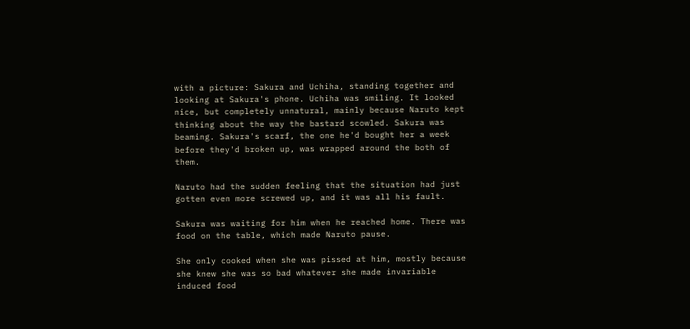with a picture: Sakura and Uchiha, standing together and looking at Sakura's phone. Uchiha was smiling. It looked nice, but completely unnatural, mainly because Naruto kept thinking about the way the bastard scowled. Sakura was beaming. Sakura's scarf, the one he'd bought her a week before they'd broken up, was wrapped around the both of them.

Naruto had the sudden feeling that the situation had just gotten even more screwed up, and it was all his fault.

Sakura was waiting for him when he reached home. There was food on the table, which made Naruto pause.

She only cooked when she was pissed at him, mostly because she knew she was so bad whatever she made invariable induced food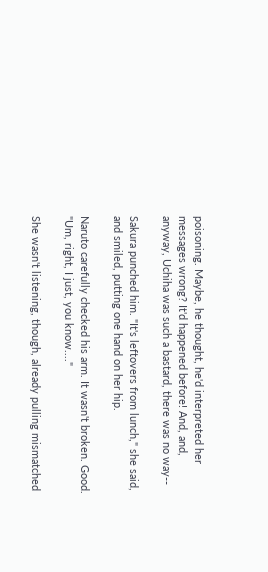poisoning. Maybe, he thought, he'd interpreted her messages wrong? It'd happened before! And, and, anyway, Uchiha was such a bastard, there was no way--

Sakura punched him. "It's leftovers from lunch," she said, and smiled, putting one hand on her hip.

Naruto carefully checked his arm. It wasn't broken. Good. "Um, right, I just, you know...."

She wasn't listening, though, already pulling mismatched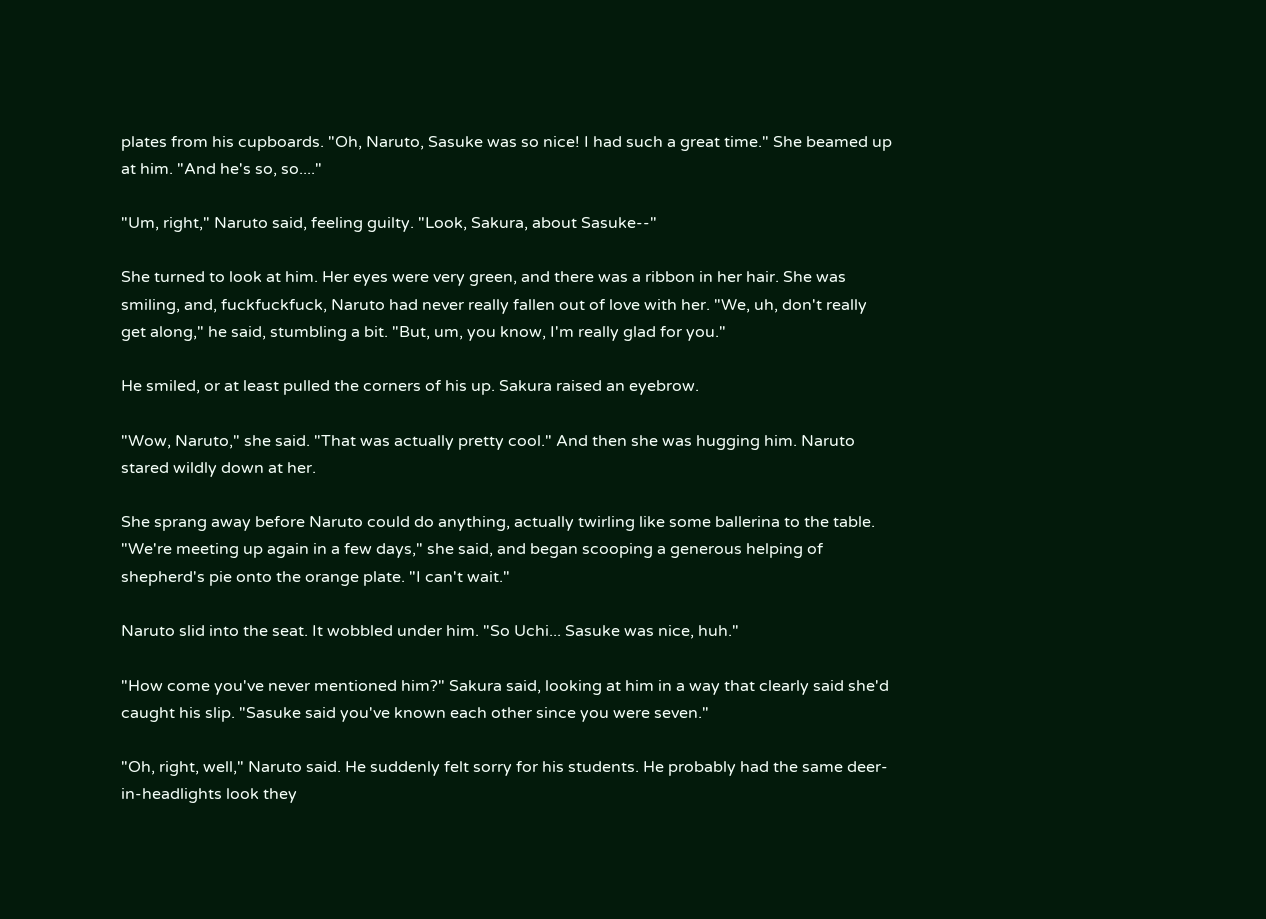plates from his cupboards. "Oh, Naruto, Sasuke was so nice! I had such a great time." She beamed up at him. "And he's so, so...."

"Um, right," Naruto said, feeling guilty. "Look, Sakura, about Sasuke--"

She turned to look at him. Her eyes were very green, and there was a ribbon in her hair. She was smiling, and, fuckfuckfuck, Naruto had never really fallen out of love with her. "We, uh, don't really get along," he said, stumbling a bit. "But, um, you know, I'm really glad for you."

He smiled, or at least pulled the corners of his up. Sakura raised an eyebrow.

"Wow, Naruto," she said. "That was actually pretty cool." And then she was hugging him. Naruto stared wildly down at her.

She sprang away before Naruto could do anything, actually twirling like some ballerina to the table. "We're meeting up again in a few days," she said, and began scooping a generous helping of shepherd's pie onto the orange plate. "I can't wait."

Naruto slid into the seat. It wobbled under him. "So Uchi... Sasuke was nice, huh."

"How come you've never mentioned him?" Sakura said, looking at him in a way that clearly said she'd caught his slip. "Sasuke said you've known each other since you were seven."

"Oh, right, well," Naruto said. He suddenly felt sorry for his students. He probably had the same deer-in-headlights look they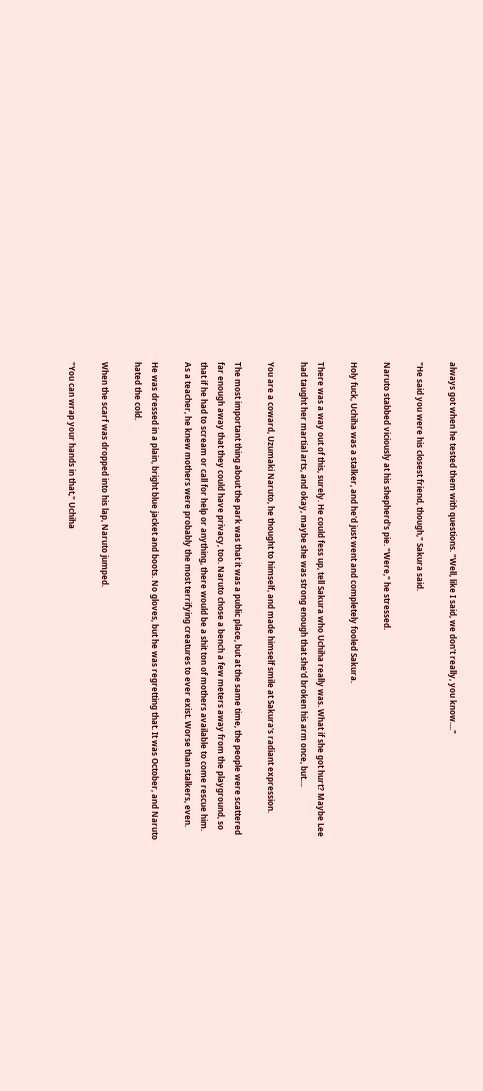always got when he tested them with questions. "Well, like I said, we don't really, you know...."

"He said you were his closest friend, though," Sakura said.

Naruto stabbed viciously at his shepherd's pie. "Were," he stressed.

Holy fuck, Uchiha was a stalker, and he'd just went and completely fooled Sakura.

There was a way out of this, surely. He could fess up, tell Sakura who Uchiha really was. What if she got hurt? Maybe Lee had taught her martial arts, and okay, maybe she was strong enough that she'd broken his arm once, but....

You are a coward, Uzumaki Naruto, he thought to himself, and made himself smile at Sakura's radiant expression.

The most important thing about the park was that it was a public place, but at the same time, the people were scattered far enough away that they could have privacy, too. Naruto chose a bench a few meters away from the playground, so that if he had to scream or call for help or anything, there would be a shit ton of mothers available to come rescue him. As a teacher, he knew mothers were probably the most terrifying creatures to ever exist. Worse than stalkers, even.

He was dressed in a plain, bright blue jacket and boots. No gloves, but he was regretting that. It was October, and Naruto hated the cold.

When the scarf was dropped into his lap, Naruto jumped.

"You can wrap your hands in that," Uchiha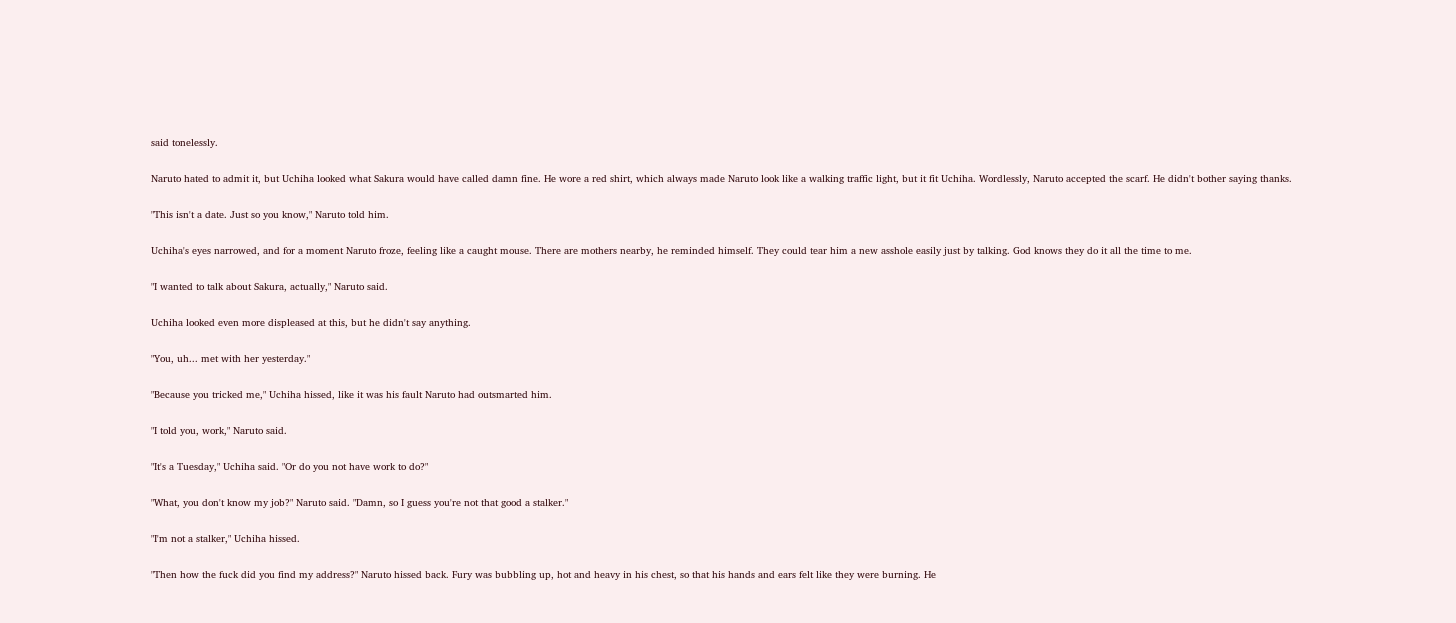said tonelessly.

Naruto hated to admit it, but Uchiha looked what Sakura would have called damn fine. He wore a red shirt, which always made Naruto look like a walking traffic light, but it fit Uchiha. Wordlessly, Naruto accepted the scarf. He didn't bother saying thanks.

"This isn't a date. Just so you know," Naruto told him.

Uchiha's eyes narrowed, and for a moment Naruto froze, feeling like a caught mouse. There are mothers nearby, he reminded himself. They could tear him a new asshole easily just by talking. God knows they do it all the time to me.

"I wanted to talk about Sakura, actually," Naruto said.

Uchiha looked even more displeased at this, but he didn't say anything.

"You, uh... met with her yesterday."

"Because you tricked me," Uchiha hissed, like it was his fault Naruto had outsmarted him.

"I told you, work," Naruto said.

"It's a Tuesday," Uchiha said. "Or do you not have work to do?"

"What, you don't know my job?" Naruto said. "Damn, so I guess you're not that good a stalker."

"I'm not a stalker," Uchiha hissed.

"Then how the fuck did you find my address?" Naruto hissed back. Fury was bubbling up, hot and heavy in his chest, so that his hands and ears felt like they were burning. He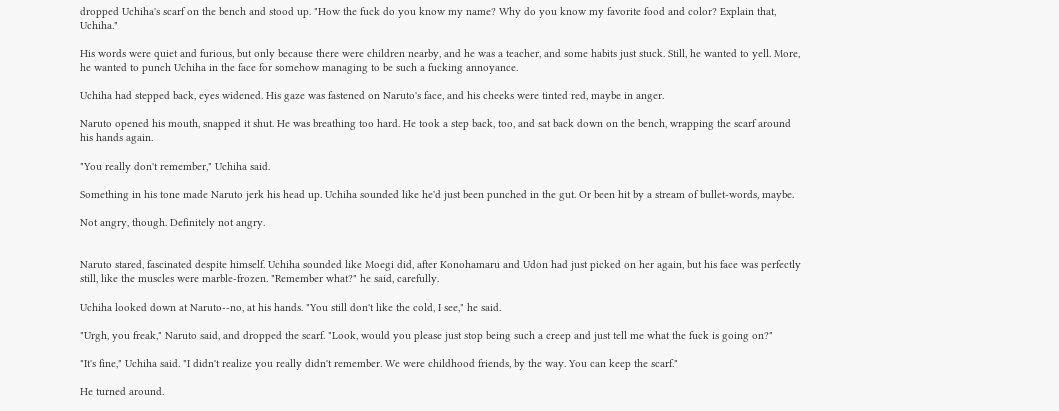dropped Uchiha's scarf on the bench and stood up. "How the fuck do you know my name? Why do you know my favorite food and color? Explain that, Uchiha."

His words were quiet and furious, but only because there were children nearby, and he was a teacher, and some habits just stuck. Still, he wanted to yell. More, he wanted to punch Uchiha in the face for somehow managing to be such a fucking annoyance.

Uchiha had stepped back, eyes widened. His gaze was fastened on Naruto's face, and his cheeks were tinted red, maybe in anger.

Naruto opened his mouth, snapped it shut. He was breathing too hard. He took a step back, too, and sat back down on the bench, wrapping the scarf around his hands again.

"You really don't remember," Uchiha said.

Something in his tone made Naruto jerk his head up. Uchiha sounded like he'd just been punched in the gut. Or been hit by a stream of bullet-words, maybe.

Not angry, though. Definitely not angry.


Naruto stared, fascinated despite himself. Uchiha sounded like Moegi did, after Konohamaru and Udon had just picked on her again, but his face was perfectly still, like the muscles were marble-frozen. "Remember what?" he said, carefully.

Uchiha looked down at Naruto--no, at his hands. "You still don't like the cold, I see," he said.

"Urgh, you freak," Naruto said, and dropped the scarf. "Look, would you please just stop being such a creep and just tell me what the fuck is going on?"

"It's fine," Uchiha said. "I didn't realize you really didn't remember. We were childhood friends, by the way. You can keep the scarf."

He turned around.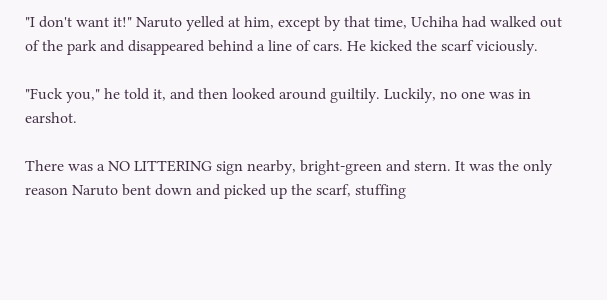"I don't want it!" Naruto yelled at him, except by that time, Uchiha had walked out of the park and disappeared behind a line of cars. He kicked the scarf viciously.

"Fuck you," he told it, and then looked around guiltily. Luckily, no one was in earshot.

There was a NO LITTERING sign nearby, bright-green and stern. It was the only reason Naruto bent down and picked up the scarf, stuffing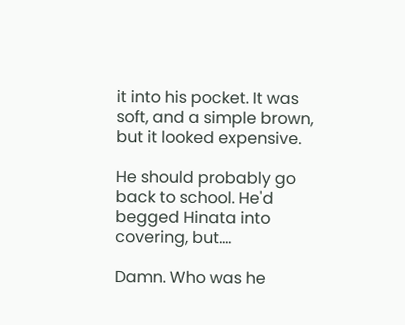it into his pocket. It was soft, and a simple brown, but it looked expensive.

He should probably go back to school. He'd begged Hinata into covering, but....

Damn. Who was he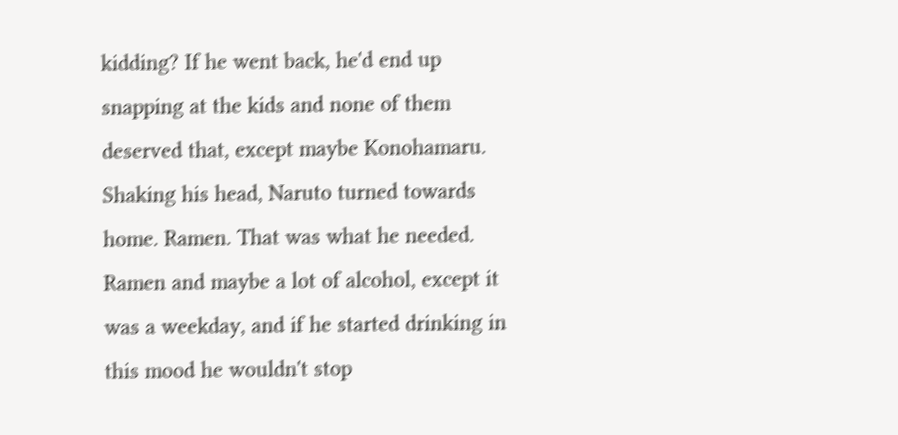kidding? If he went back, he'd end up snapping at the kids and none of them deserved that, except maybe Konohamaru. Shaking his head, Naruto turned towards home. Ramen. That was what he needed. Ramen and maybe a lot of alcohol, except it was a weekday, and if he started drinking in this mood he wouldn't stop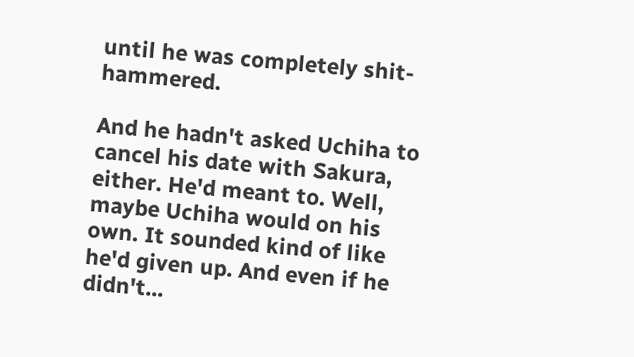until he was completely shit-hammered.

And he hadn't asked Uchiha to cancel his date with Sakura, either. He'd meant to. Well, maybe Uchiha would on his own. It sounded kind of like he'd given up. And even if he didn't...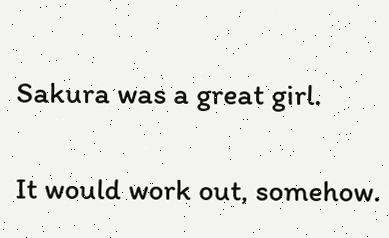Sakura was a great girl.

It would work out, somehow.